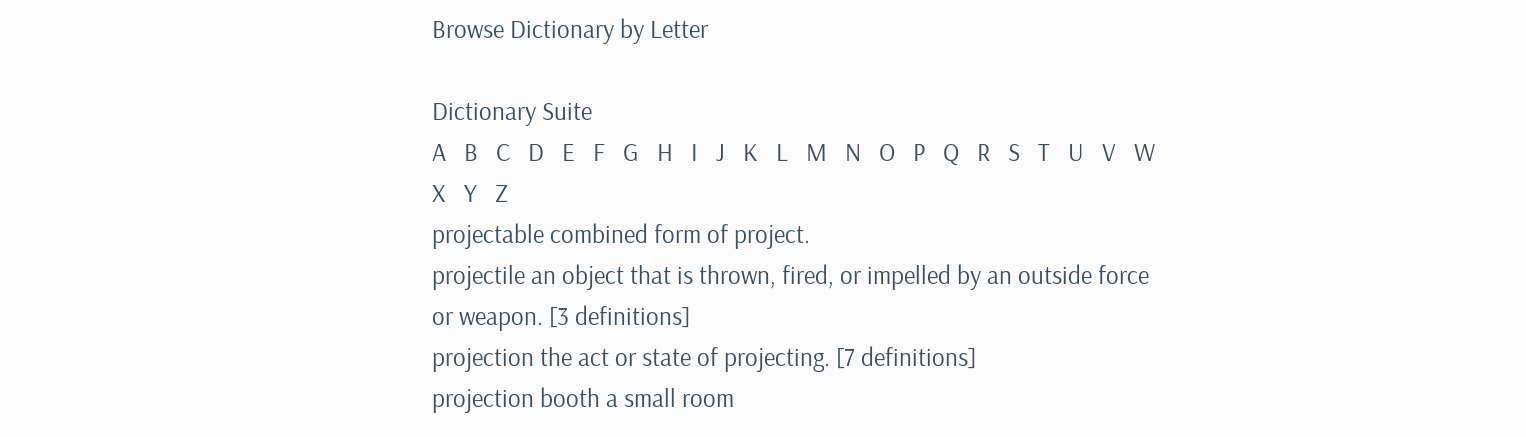Browse Dictionary by Letter

Dictionary Suite
A   B   C   D   E   F   G   H   I   J   K   L   M   N   O   P   Q   R   S   T   U   V   W   X   Y   Z
projectable combined form of project.
projectile an object that is thrown, fired, or impelled by an outside force or weapon. [3 definitions]
projection the act or state of projecting. [7 definitions]
projection booth a small room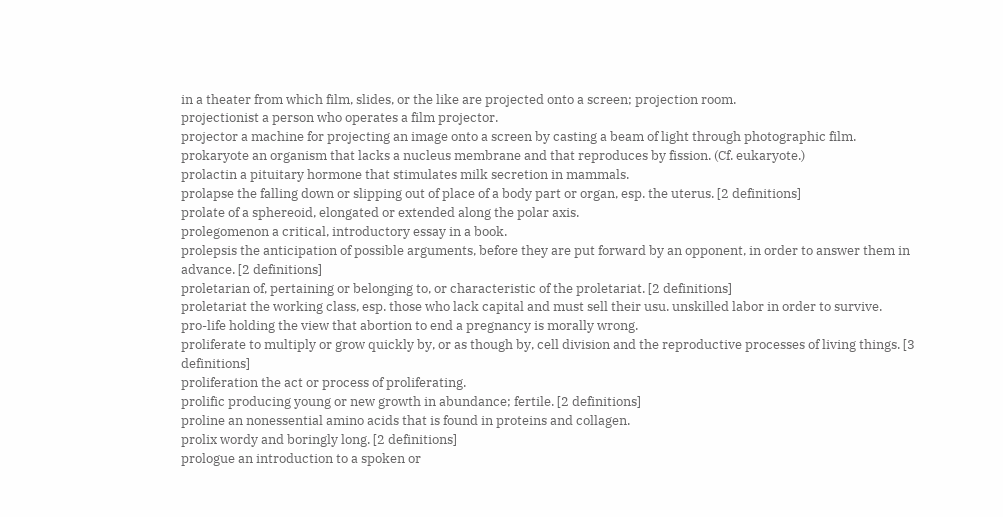in a theater from which film, slides, or the like are projected onto a screen; projection room.
projectionist a person who operates a film projector.
projector a machine for projecting an image onto a screen by casting a beam of light through photographic film.
prokaryote an organism that lacks a nucleus membrane and that reproduces by fission. (Cf. eukaryote.)
prolactin a pituitary hormone that stimulates milk secretion in mammals.
prolapse the falling down or slipping out of place of a body part or organ, esp. the uterus. [2 definitions]
prolate of a sphereoid, elongated or extended along the polar axis.
prolegomenon a critical, introductory essay in a book.
prolepsis the anticipation of possible arguments, before they are put forward by an opponent, in order to answer them in advance. [2 definitions]
proletarian of, pertaining or belonging to, or characteristic of the proletariat. [2 definitions]
proletariat the working class, esp. those who lack capital and must sell their usu. unskilled labor in order to survive.
pro-life holding the view that abortion to end a pregnancy is morally wrong.
proliferate to multiply or grow quickly by, or as though by, cell division and the reproductive processes of living things. [3 definitions]
proliferation the act or process of proliferating.
prolific producing young or new growth in abundance; fertile. [2 definitions]
proline an nonessential amino acids that is found in proteins and collagen.
prolix wordy and boringly long. [2 definitions]
prologue an introduction to a spoken or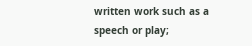written work such as a speech or play;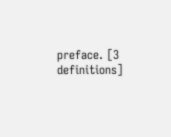preface. [3 definitions]